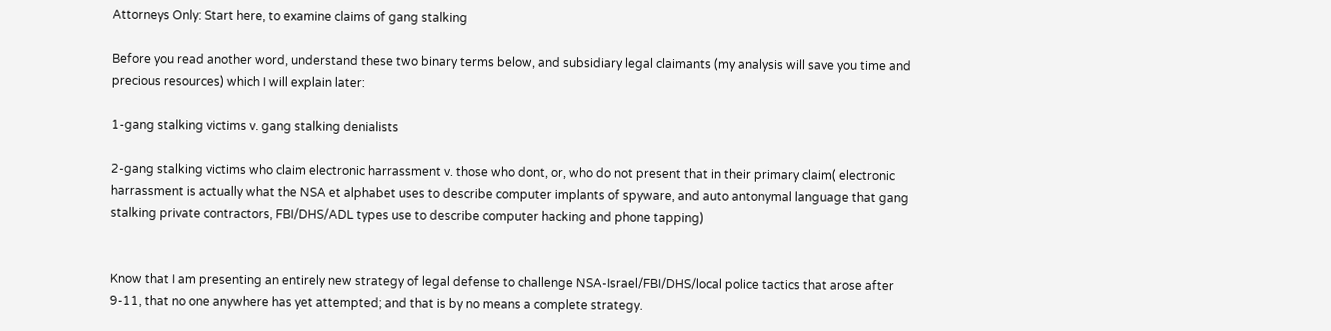Attorneys Only: Start here, to examine claims of gang stalking

Before you read another word, understand these two binary terms below, and subsidiary legal claimants (my analysis will save you time and precious resources) which I will explain later:

1-gang stalking victims v. gang stalking denialists

2-gang stalking victims who claim electronic harrassment v. those who dont, or, who do not present that in their primary claim( electronic harrassment is actually what the NSA et alphabet uses to describe computer implants of spyware, and auto antonymal language that gang stalking private contractors, FBI/DHS/ADL types use to describe computer hacking and phone tapping)


Know that I am presenting an entirely new strategy of legal defense to challenge NSA-Israel/FBI/DHS/local police tactics that arose after 9-11, that no one anywhere has yet attempted; and that is by no means a complete strategy.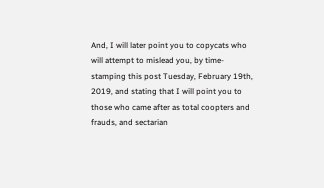And, I will later point you to copycats who will attempt to mislead you, by time-stamping this post Tuesday, February 19th, 2019, and stating that I will point you to those who came after as total coopters and frauds, and sectarian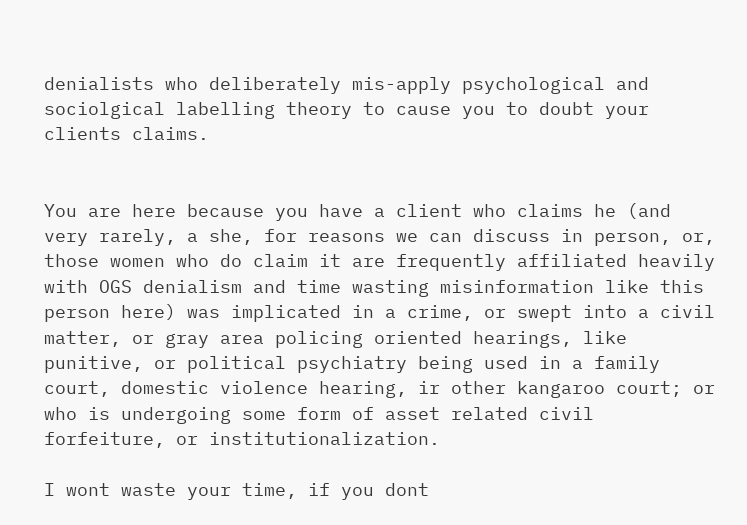denialists who deliberately mis-apply psychological and sociolgical labelling theory to cause you to doubt your clients claims.


You are here because you have a client who claims he (and very rarely, a she, for reasons we can discuss in person, or, those women who do claim it are frequently affiliated heavily with OGS denialism and time wasting misinformation like this person here) was implicated in a crime, or swept into a civil matter, or gray area policing oriented hearings, like punitive, or political psychiatry being used in a family court, domestic violence hearing, ir other kangaroo court; or who is undergoing some form of asset related civil forfeiture, or institutionalization.

I wont waste your time, if you dont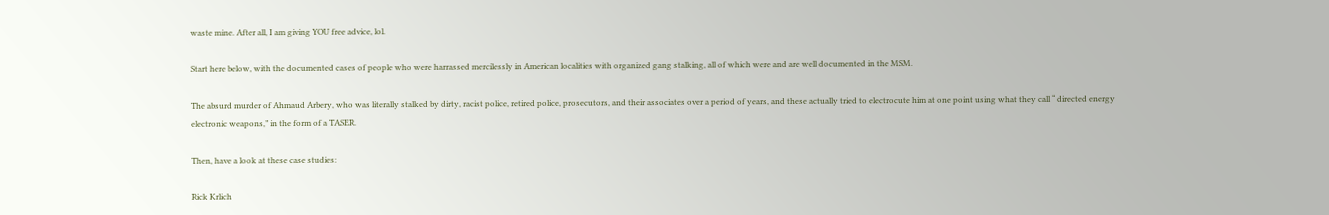waste mine. After all, I am giving YOU free advice, lol.

Start here below, with the documented cases of people who were harrassed mercilessly in American localities with organized gang stalking, all of which were and are well documented in the MSM.

The absurd murder of Ahmaud Arbery, who was literally stalked by dirty, racist police, retired police, prosecutors, and their associates over a period of years, and these actually tried to electrocute him at one point using what they call “ directed energy electronic weapons,” in the form of a TASER.

Then, have a look at these case studies:

Rick Krlich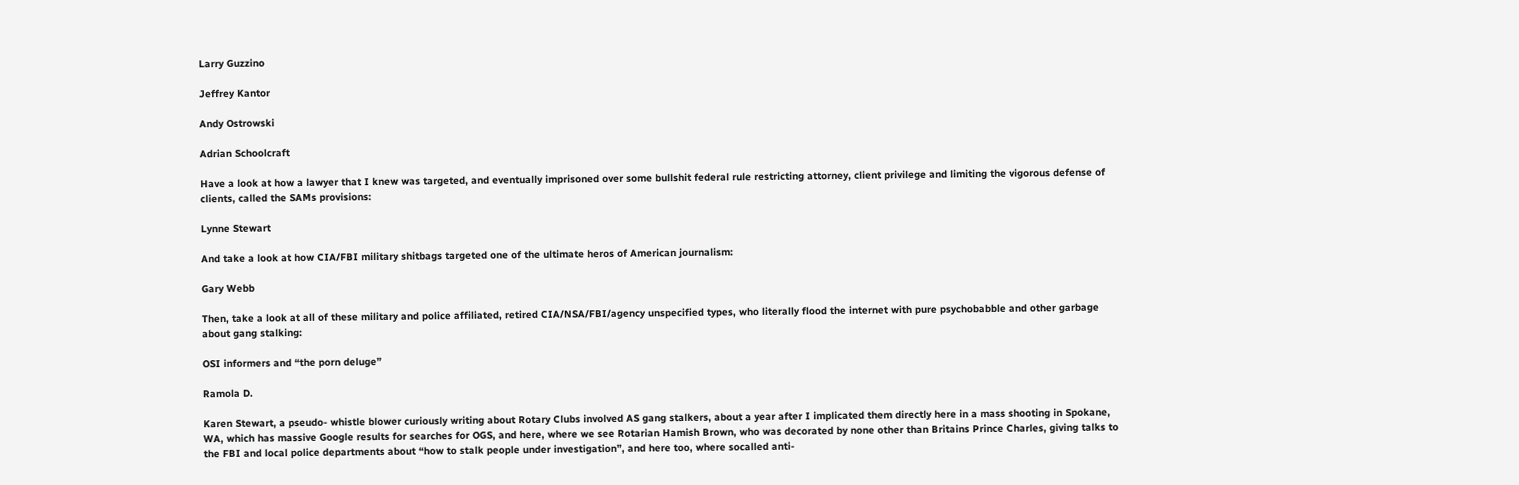Larry Guzzino

Jeffrey Kantor

Andy Ostrowski

Adrian Schoolcraft

Have a look at how a lawyer that I knew was targeted, and eventually imprisoned over some bullshit federal rule restricting attorney, client privilege and limiting the vigorous defense of clients, called the SAMs provisions:

Lynne Stewart

And take a look at how CIA/FBI military shitbags targeted one of the ultimate heros of American journalism:

Gary Webb

Then, take a look at all of these military and police affiliated, retired CIA/NSA/FBI/agency unspecified types, who literally flood the internet with pure psychobabble and other garbage about gang stalking:

OSI informers and “the porn deluge”

Ramola D.

Karen Stewart, a pseudo- whistle blower curiously writing about Rotary Clubs involved AS gang stalkers, about a year after I implicated them directly here in a mass shooting in Spokane, WA, which has massive Google results for searches for OGS, and here, where we see Rotarian Hamish Brown, who was decorated by none other than Britains Prince Charles, giving talks to the FBI and local police departments about “how to stalk people under investigation”, and here too, where socalled anti-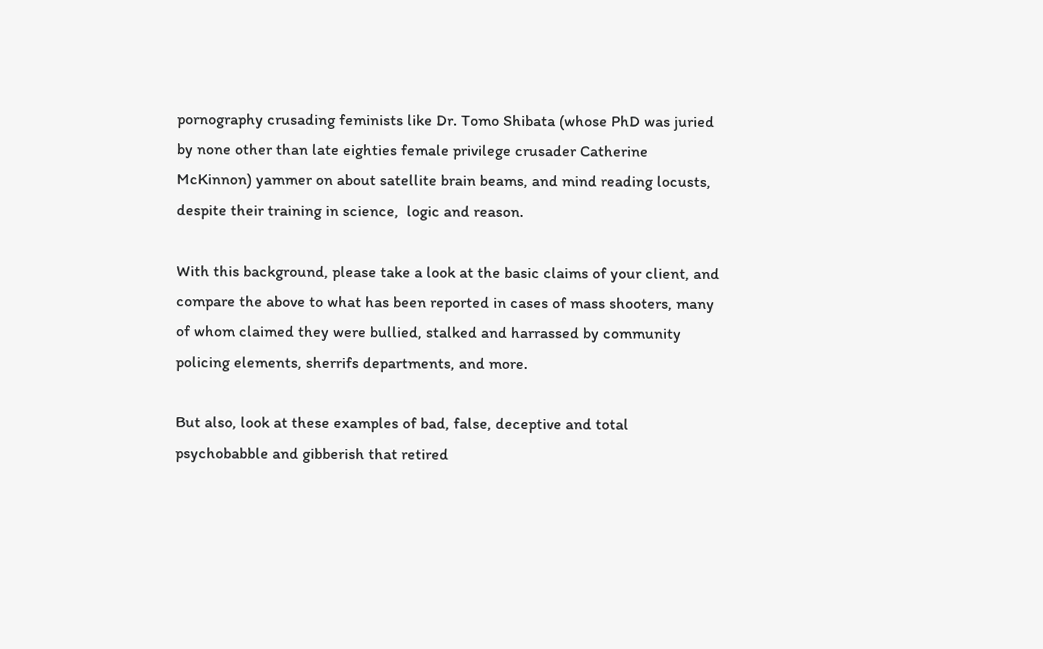pornography crusading feminists like Dr. Tomo Shibata (whose PhD was juried by none other than late eighties female privilege crusader Catherine McKinnon) yammer on about satellite brain beams, and mind reading locusts, despite their training in science,  logic and reason.

With this background, please take a look at the basic claims of your client, and compare the above to what has been reported in cases of mass shooters, many of whom claimed they were bullied, stalked and harrassed by community policing elements, sherrifs departments, and more.

But also, look at these examples of bad, false, deceptive and total psychobabble and gibberish that retired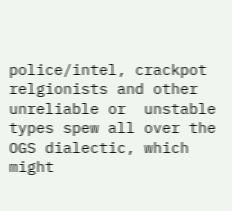police/intel, crackpot relgionists and other unreliable or  unstable types spew all over the OGS dialectic, which might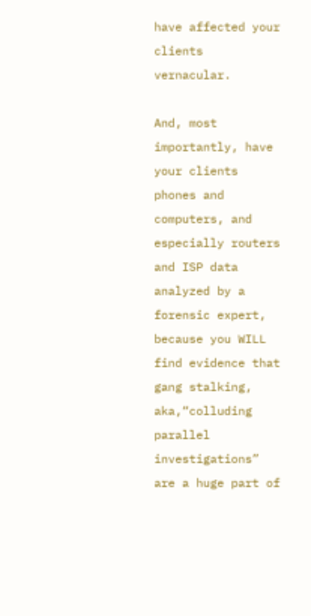have affected your clients vernacular.

And, most importantly, have your clients phones and computers, and especially routers and ISP data analyzed by a forensic expert, because you WILL find evidence that gang stalking, aka,“colluding parallel investigations” are a huge part of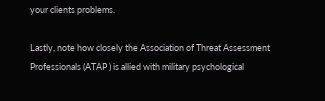your clients problems.

Lastly, note how closely the Association of Threat Assessment Professionals (ATAP ) is allied with military psychological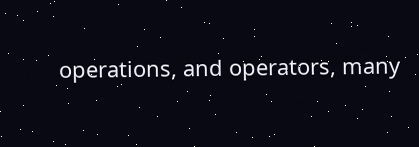operations, and operators, many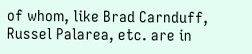of whom, like Brad Carnduff, Russel Palarea, etc. are in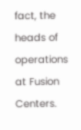fact, the heads of operations at Fusion Centers.